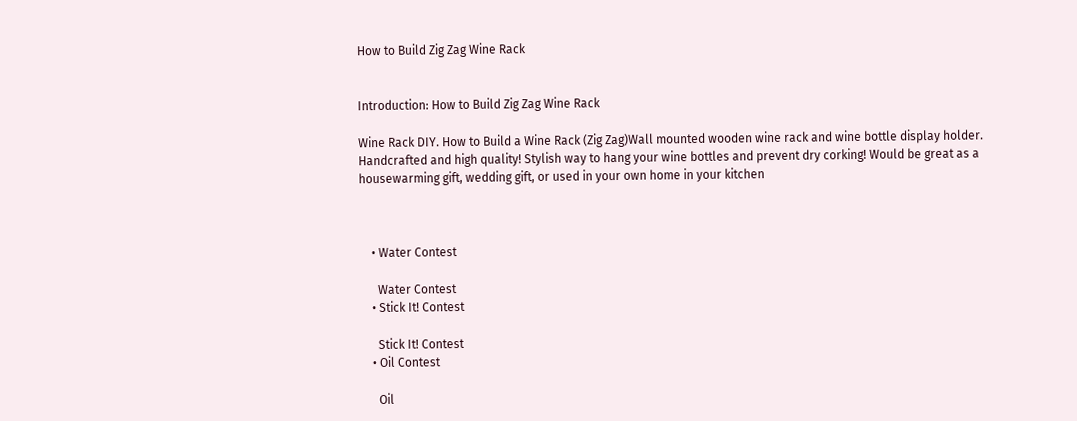How to Build Zig Zag Wine Rack


Introduction: How to Build Zig Zag Wine Rack

Wine Rack DIY. How to Build a Wine Rack (Zig Zag)Wall mounted wooden wine rack and wine bottle display holder. Handcrafted and high quality! Stylish way to hang your wine bottles and prevent dry corking! Would be great as a housewarming gift, wedding gift, or used in your own home in your kitchen



    • Water Contest

      Water Contest
    • Stick It! Contest

      Stick It! Contest
    • Oil Contest

      Oil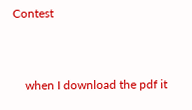Contest


    when I download the pdf it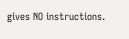gives NO instructions.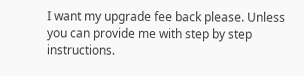I want my upgrade fee back please. Unless you can provide me with step by step instructions.